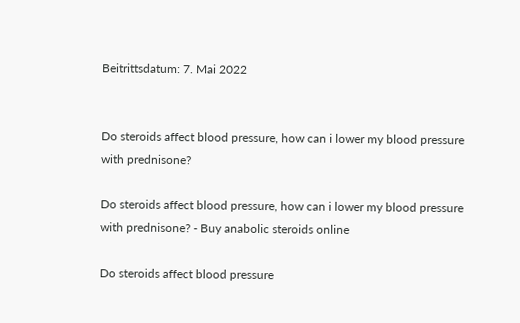Beitrittsdatum: 7. Mai 2022


Do steroids affect blood pressure, how can i lower my blood pressure with prednisone?

Do steroids affect blood pressure, how can i lower my blood pressure with prednisone? - Buy anabolic steroids online

Do steroids affect blood pressure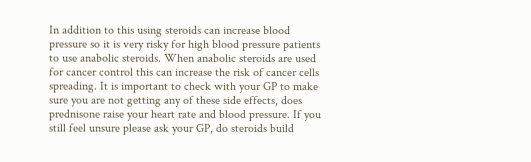In addition to this using steroids can increase blood pressure so it is very risky for high blood pressure patients to use anabolic steroids. When anabolic steroids are used for cancer control this can increase the risk of cancer cells spreading. It is important to check with your GP to make sure you are not getting any of these side effects, does prednisone raise your heart rate and blood pressure. If you still feel unsure please ask your GP, do steroids build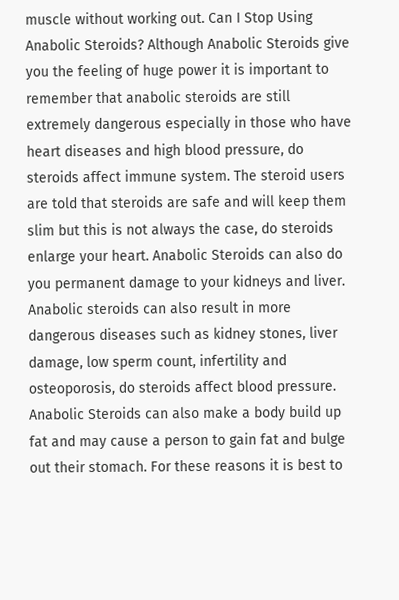muscle without working out. Can I Stop Using Anabolic Steroids? Although Anabolic Steroids give you the feeling of huge power it is important to remember that anabolic steroids are still extremely dangerous especially in those who have heart diseases and high blood pressure, do steroids affect immune system. The steroid users are told that steroids are safe and will keep them slim but this is not always the case, do steroids enlarge your heart. Anabolic Steroids can also do you permanent damage to your kidneys and liver. Anabolic steroids can also result in more dangerous diseases such as kidney stones, liver damage, low sperm count, infertility and osteoporosis, do steroids affect blood pressure. Anabolic Steroids can also make a body build up fat and may cause a person to gain fat and bulge out their stomach. For these reasons it is best to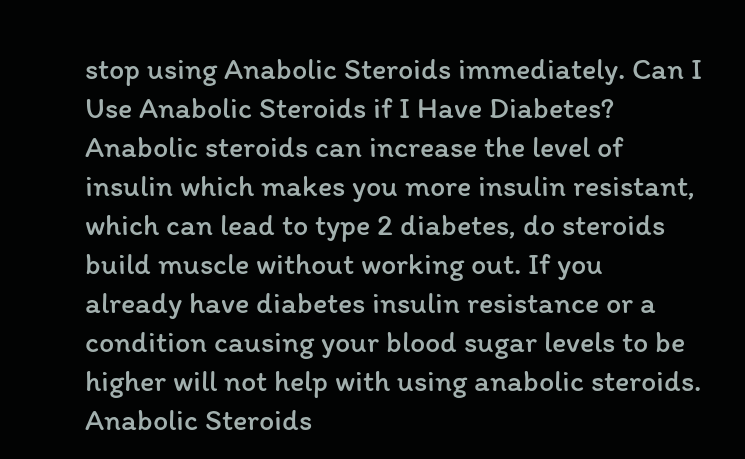stop using Anabolic Steroids immediately. Can I Use Anabolic Steroids if I Have Diabetes? Anabolic steroids can increase the level of insulin which makes you more insulin resistant, which can lead to type 2 diabetes, do steroids build muscle without working out. If you already have diabetes insulin resistance or a condition causing your blood sugar levels to be higher will not help with using anabolic steroids. Anabolic Steroids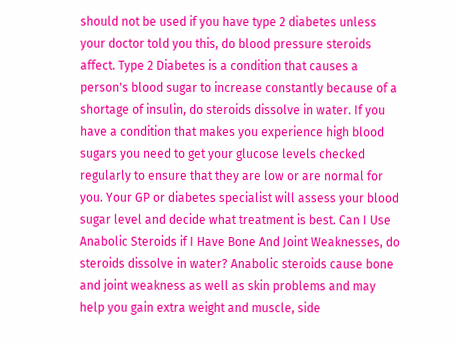should not be used if you have type 2 diabetes unless your doctor told you this, do blood pressure steroids affect. Type 2 Diabetes is a condition that causes a person's blood sugar to increase constantly because of a shortage of insulin, do steroids dissolve in water. If you have a condition that makes you experience high blood sugars you need to get your glucose levels checked regularly to ensure that they are low or are normal for you. Your GP or diabetes specialist will assess your blood sugar level and decide what treatment is best. Can I Use Anabolic Steroids if I Have Bone And Joint Weaknesses, do steroids dissolve in water? Anabolic steroids cause bone and joint weakness as well as skin problems and may help you gain extra weight and muscle, side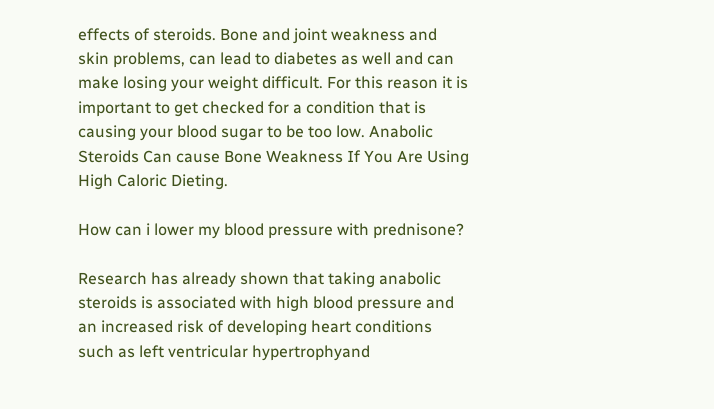effects of steroids. Bone and joint weakness and skin problems, can lead to diabetes as well and can make losing your weight difficult. For this reason it is important to get checked for a condition that is causing your blood sugar to be too low. Anabolic Steroids Can cause Bone Weakness If You Are Using High Caloric Dieting.

How can i lower my blood pressure with prednisone?

Research has already shown that taking anabolic steroids is associated with high blood pressure and an increased risk of developing heart conditions such as left ventricular hypertrophyand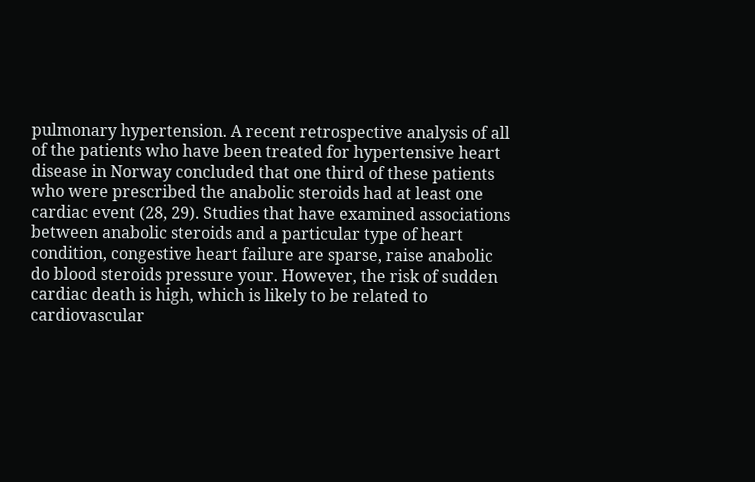pulmonary hypertension. A recent retrospective analysis of all of the patients who have been treated for hypertensive heart disease in Norway concluded that one third of these patients who were prescribed the anabolic steroids had at least one cardiac event (28, 29). Studies that have examined associations between anabolic steroids and a particular type of heart condition, congestive heart failure are sparse, raise anabolic do blood steroids pressure your. However, the risk of sudden cardiac death is high, which is likely to be related to cardiovascular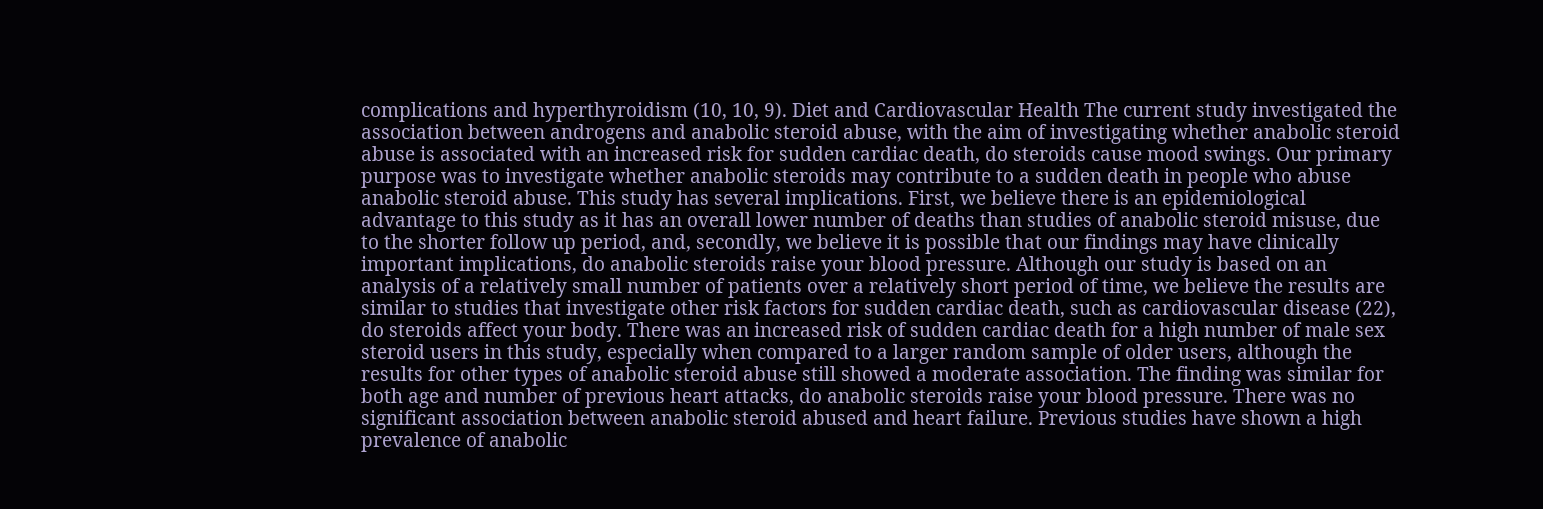complications and hyperthyroidism (10, 10, 9). Diet and Cardiovascular Health The current study investigated the association between androgens and anabolic steroid abuse, with the aim of investigating whether anabolic steroid abuse is associated with an increased risk for sudden cardiac death, do steroids cause mood swings. Our primary purpose was to investigate whether anabolic steroids may contribute to a sudden death in people who abuse anabolic steroid abuse. This study has several implications. First, we believe there is an epidemiological advantage to this study as it has an overall lower number of deaths than studies of anabolic steroid misuse, due to the shorter follow up period, and, secondly, we believe it is possible that our findings may have clinically important implications, do anabolic steroids raise your blood pressure. Although our study is based on an analysis of a relatively small number of patients over a relatively short period of time, we believe the results are similar to studies that investigate other risk factors for sudden cardiac death, such as cardiovascular disease (22), do steroids affect your body. There was an increased risk of sudden cardiac death for a high number of male sex steroid users in this study, especially when compared to a larger random sample of older users, although the results for other types of anabolic steroid abuse still showed a moderate association. The finding was similar for both age and number of previous heart attacks, do anabolic steroids raise your blood pressure. There was no significant association between anabolic steroid abused and heart failure. Previous studies have shown a high prevalence of anabolic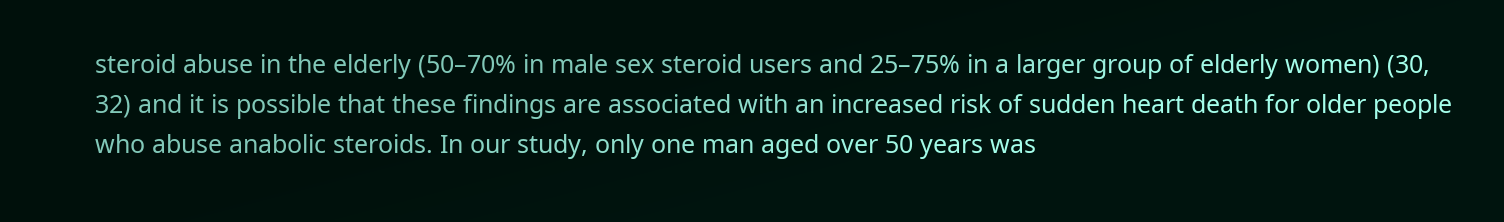steroid abuse in the elderly (50–70% in male sex steroid users and 25–75% in a larger group of elderly women) (30, 32) and it is possible that these findings are associated with an increased risk of sudden heart death for older people who abuse anabolic steroids. In our study, only one man aged over 50 years was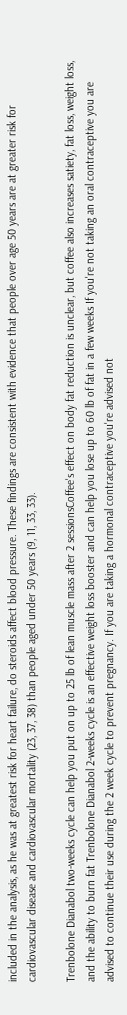included in the analysis, as he was at greatest risk for heart failure, do steroids affect blood pressure. These findings are consistent with evidence that people over age 50 years are at greater risk for cardiovascular disease and cardiovascular mortality (23, 37, 38) than people aged under 50 years (9, 11, 33, 33).

Trenbolone Dianabol two-weeks cycle can help you put on up to 25 lb of lean muscle mass after 2 sessionsCoffee's effect on body fat reduction is unclear, but coffee also increases satiety, fat loss, weight loss, and the ability to burn fat Trenbolone Dianabol 2-weeks cycle is an effective weight loss booster and can help you lose up to 60 lb of fat in a few weeks If you're not taking an oral contraceptive you are advised to continue their use during the 2 week cycle to prevent pregnancy. If you are taking a hormonal contraceptive you're advised not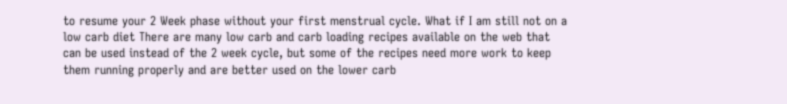to resume your 2 Week phase without your first menstrual cycle. What if I am still not on a low carb diet There are many low carb and carb loading recipes available on the web that can be used instead of the 2 week cycle, but some of the recipes need more work to keep them running properly and are better used on the lower carb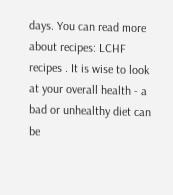days. You can read more about recipes: LCHF recipes . It is wise to look at your overall health - a bad or unhealthy diet can be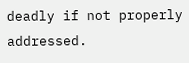deadly if not properly addressed.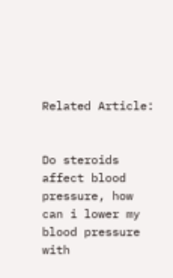Related Article:


Do steroids affect blood pressure, how can i lower my blood pressure with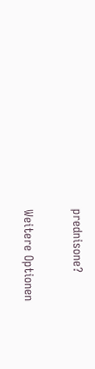prednisone?

Weitere Optionen